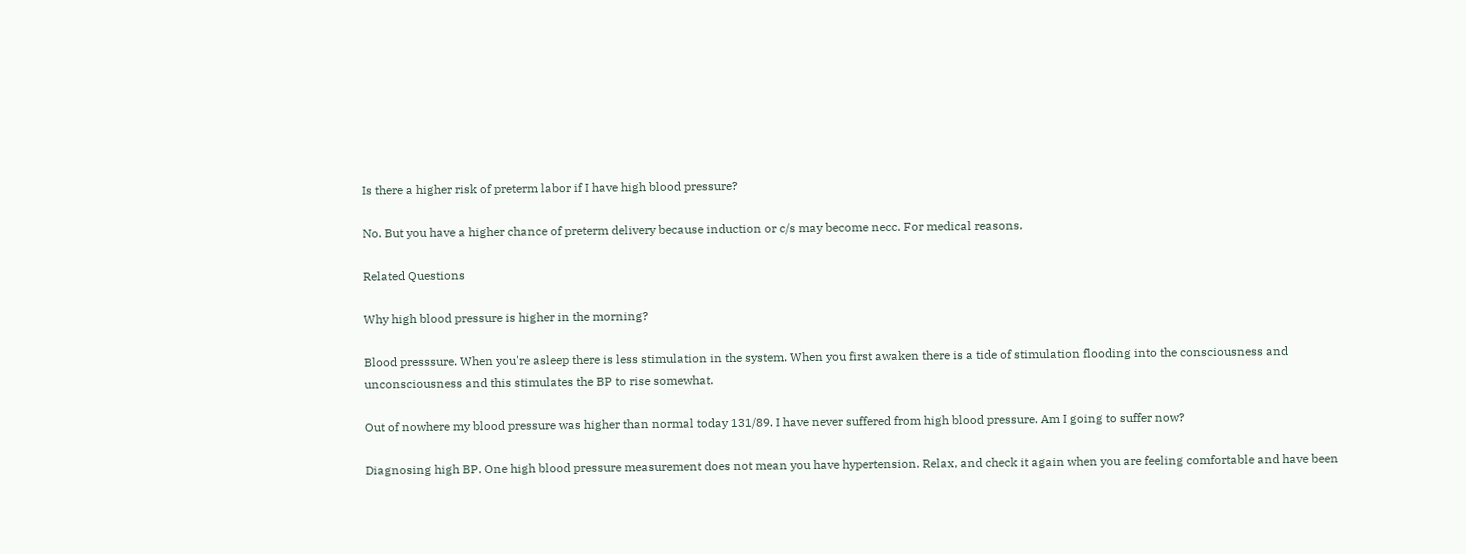Is there a higher risk of preterm labor if I have high blood pressure?

No. But you have a higher chance of preterm delivery because induction or c/s may become necc. For medical reasons.

Related Questions

Why high blood pressure is higher in the morning?

Blood presssure. When you're asleep there is less stimulation in the system. When you first awaken there is a tide of stimulation flooding into the consciousness and unconsciousness and this stimulates the BP to rise somewhat.

Out of nowhere my blood pressure was higher than normal today 131/89. I have never suffered from high blood pressure. Am I going to suffer now?

Diagnosing high BP. One high blood pressure measurement does not mean you have hypertension. Relax, and check it again when you are feeling comfortable and have been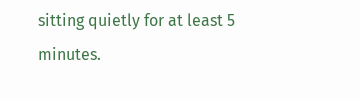sitting quietly for at least 5 minutes.